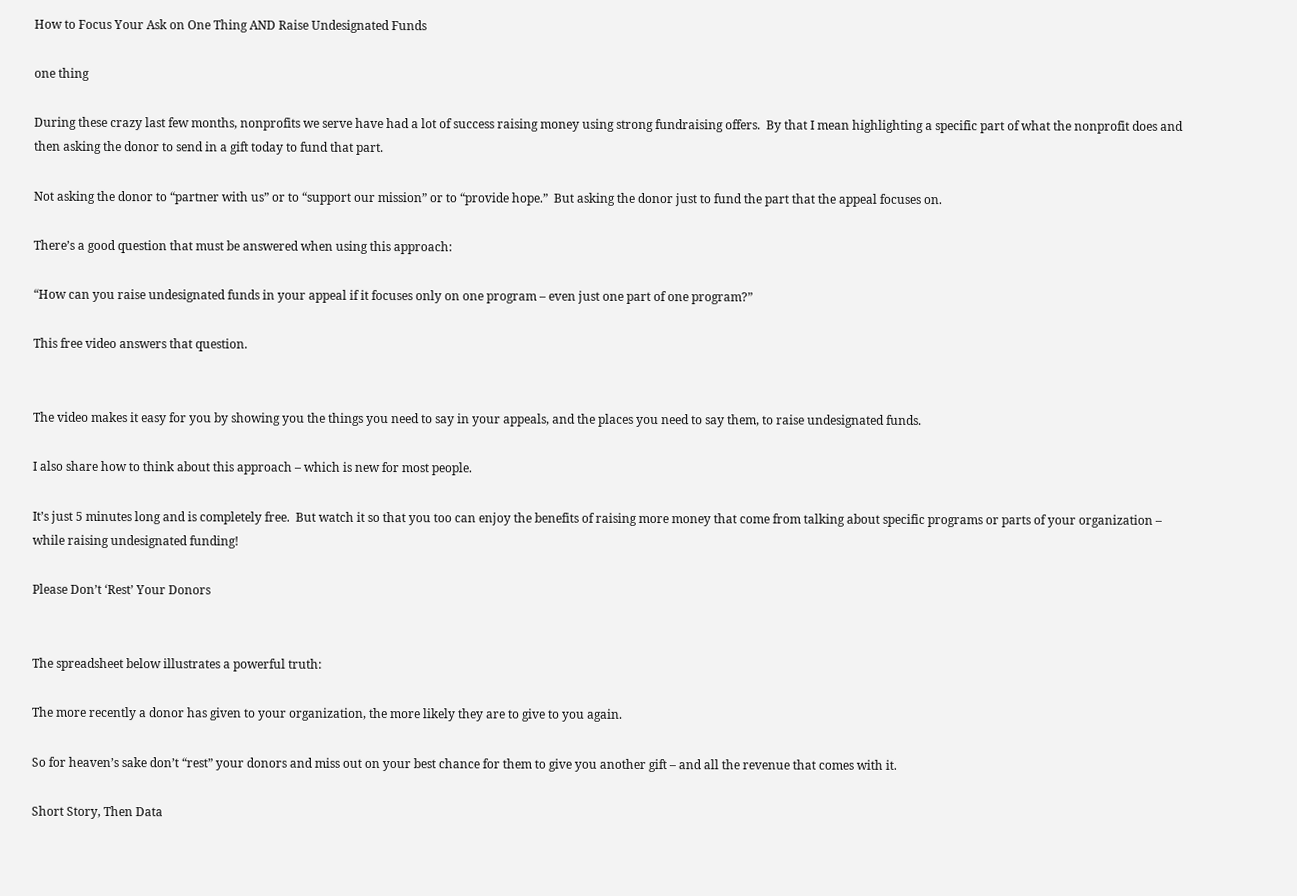How to Focus Your Ask on One Thing AND Raise Undesignated Funds

one thing

During these crazy last few months, nonprofits we serve have had a lot of success raising money using strong fundraising offers.  By that I mean highlighting a specific part of what the nonprofit does and then asking the donor to send in a gift today to fund that part.

Not asking the donor to “partner with us” or to “support our mission” or to “provide hope.”  But asking the donor just to fund the part that the appeal focuses on.

There’s a good question that must be answered when using this approach:

“How can you raise undesignated funds in your appeal if it focuses only on one program – even just one part of one program?”

This free video answers that question.


The video makes it easy for you by showing you the things you need to say in your appeals, and the places you need to say them, to raise undesignated funds.

I also share how to think about this approach – which is new for most people.

It’s just 5 minutes long and is completely free.  But watch it so that you too can enjoy the benefits of raising more money that come from talking about specific programs or parts of your organization – while raising undesignated funding!

Please Don’t ‘Rest’ Your Donors


The spreadsheet below illustrates a powerful truth:

The more recently a donor has given to your organization, the more likely they are to give to you again.

So for heaven’s sake don’t “rest” your donors and miss out on your best chance for them to give you another gift – and all the revenue that comes with it.

Short Story, Then Data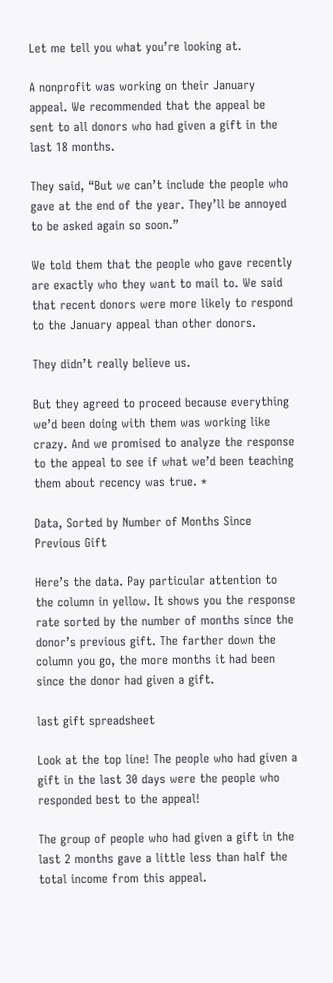Let me tell you what you’re looking at.

A nonprofit was working on their January appeal. We recommended that the appeal be sent to all donors who had given a gift in the last 18 months.

They said, “But we can’t include the people who gave at the end of the year. They’ll be annoyed to be asked again so soon.”

We told them that the people who gave recently are exactly who they want to mail to. We said that recent donors were more likely to respond to the January appeal than other donors.

They didn’t really believe us.

But they agreed to proceed because everything we’d been doing with them was working like crazy. And we promised to analyze the response to the appeal to see if what we’d been teaching them about recency was true. *

Data, Sorted by Number of Months Since Previous Gift

Here’s the data. Pay particular attention to the column in yellow. It shows you the response rate sorted by the number of months since the donor’s previous gift. The farther down the column you go, the more months it had been since the donor had given a gift.

last gift spreadsheet

Look at the top line! The people who had given a gift in the last 30 days were the people who responded best to the appeal!

The group of people who had given a gift in the last 2 months gave a little less than half the total income from this appeal.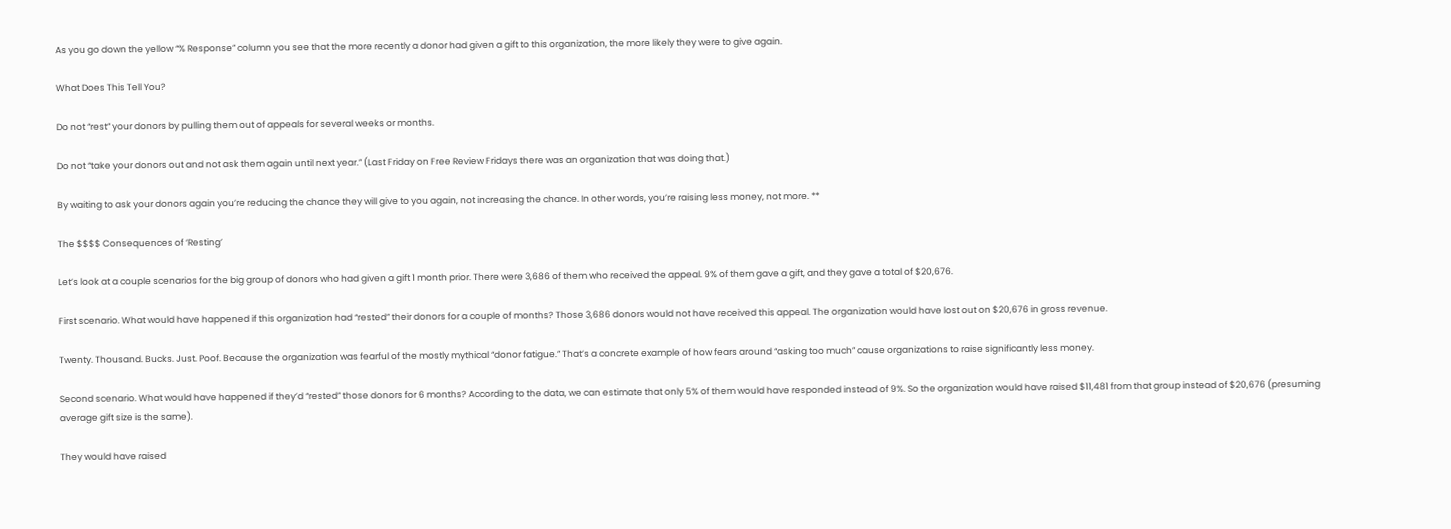As you go down the yellow “% Response” column you see that the more recently a donor had given a gift to this organization, the more likely they were to give again.

What Does This Tell You?

Do not “rest” your donors by pulling them out of appeals for several weeks or months.

Do not “take your donors out and not ask them again until next year.” (Last Friday on Free Review Fridays there was an organization that was doing that.)

By waiting to ask your donors again you’re reducing the chance they will give to you again, not increasing the chance. In other words, you’re raising less money, not more. **

The $$$$ Consequences of ‘Resting’

Let’s look at a couple scenarios for the big group of donors who had given a gift 1 month prior. There were 3,686 of them who received the appeal. 9% of them gave a gift, and they gave a total of $20,676.

First scenario. What would have happened if this organization had “rested” their donors for a couple of months? Those 3,686 donors would not have received this appeal. The organization would have lost out on $20,676 in gross revenue.

Twenty. Thousand. Bucks. Just. Poof. Because the organization was fearful of the mostly mythical “donor fatigue.” That’s a concrete example of how fears around “asking too much” cause organizations to raise significantly less money.

Second scenario. What would have happened if they’d “rested” those donors for 6 months? According to the data, we can estimate that only 5% of them would have responded instead of 9%. So the organization would have raised $11,481 from that group instead of $20,676 (presuming average gift size is the same).

They would have raised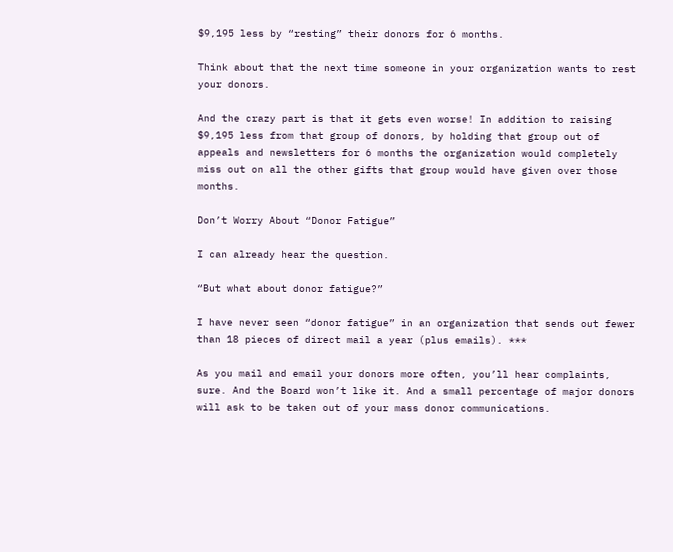$9,195 less by “resting” their donors for 6 months.

Think about that the next time someone in your organization wants to rest your donors.

And the crazy part is that it gets even worse! In addition to raising $9,195 less from that group of donors, by holding that group out of appeals and newsletters for 6 months the organization would completely miss out on all the other gifts that group would have given over those months.

Don’t Worry About “Donor Fatigue”

I can already hear the question.

“But what about donor fatigue?”

I have never seen “donor fatigue” in an organization that sends out fewer than 18 pieces of direct mail a year (plus emails). ***

As you mail and email your donors more often, you’ll hear complaints, sure. And the Board won’t like it. And a small percentage of major donors will ask to be taken out of your mass donor communications.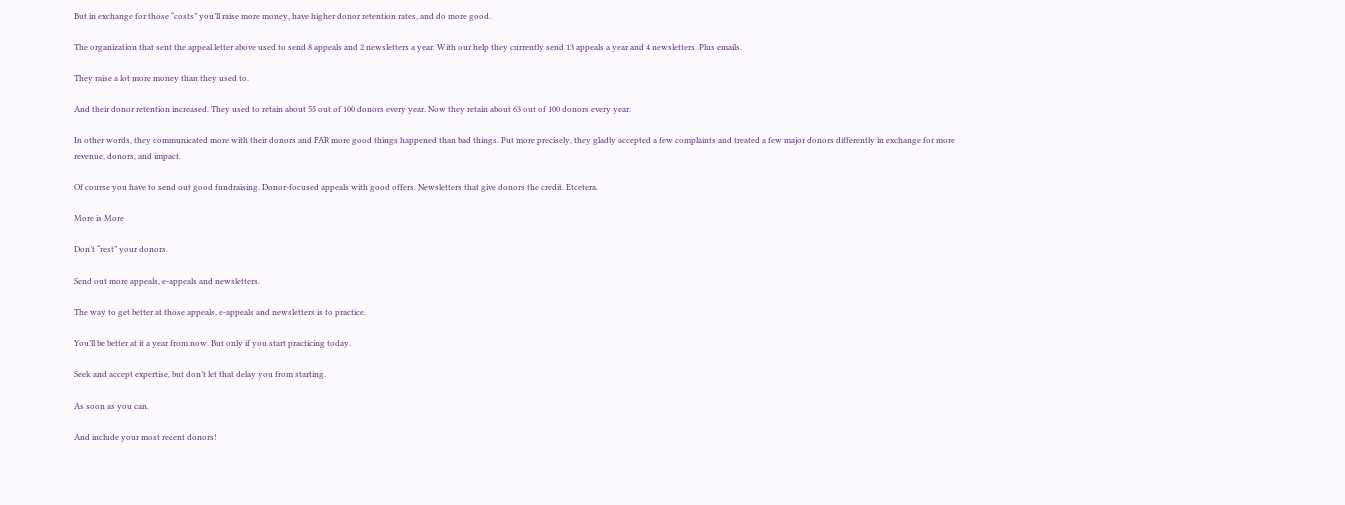But in exchange for those “costs” you’ll raise more money, have higher donor retention rates, and do more good.

The organization that sent the appeal letter above used to send 8 appeals and 2 newsletters a year. With our help they currently send 13 appeals a year and 4 newsletters. Plus emails.

They raise a lot more money than they used to.

And their donor retention increased. They used to retain about 55 out of 100 donors every year. Now they retain about 63 out of 100 donors every year.

In other words, they communicated more with their donors and FAR more good things happened than bad things. Put more precisely, they gladly accepted a few complaints and treated a few major donors differently in exchange for more revenue, donors, and impact.

Of course you have to send out good fundraising. Donor-focused appeals with good offers. Newsletters that give donors the credit. Etcetera.

More is More

Don’t “rest” your donors.

Send out more appeals, e-appeals and newsletters.

The way to get better at those appeals, e-appeals and newsletters is to practice.

You’ll be better at it a year from now. But only if you start practicing today.

Seek and accept expertise, but don’t let that delay you from starting.

As soon as you can.

And include your most recent donors!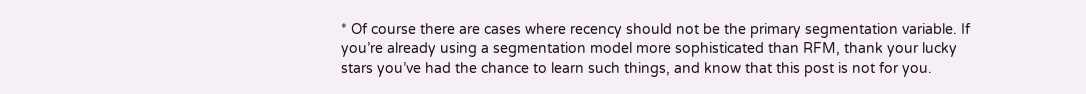* Of course there are cases where recency should not be the primary segmentation variable. If you’re already using a segmentation model more sophisticated than RFM, thank your lucky stars you’ve had the chance to learn such things, and know that this post is not for you.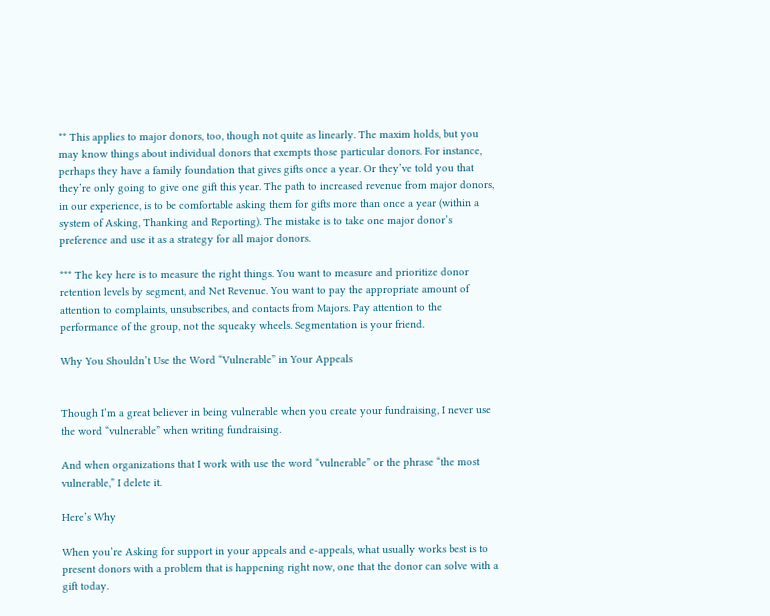** This applies to major donors, too, though not quite as linearly. The maxim holds, but you may know things about individual donors that exempts those particular donors. For instance, perhaps they have a family foundation that gives gifts once a year. Or they’ve told you that they’re only going to give one gift this year. The path to increased revenue from major donors, in our experience, is to be comfortable asking them for gifts more than once a year (within a system of Asking, Thanking and Reporting). The mistake is to take one major donor’s preference and use it as a strategy for all major donors.

*** The key here is to measure the right things. You want to measure and prioritize donor retention levels by segment, and Net Revenue. You want to pay the appropriate amount of attention to complaints, unsubscribes, and contacts from Majors. Pay attention to the performance of the group, not the squeaky wheels. Segmentation is your friend.

Why You Shouldn’t Use the Word “Vulnerable” in Your Appeals


Though I’m a great believer in being vulnerable when you create your fundraising, I never use the word “vulnerable” when writing fundraising.

And when organizations that I work with use the word “vulnerable” or the phrase “the most vulnerable,” I delete it.

Here’s Why

When you’re Asking for support in your appeals and e-appeals, what usually works best is to present donors with a problem that is happening right now, one that the donor can solve with a gift today.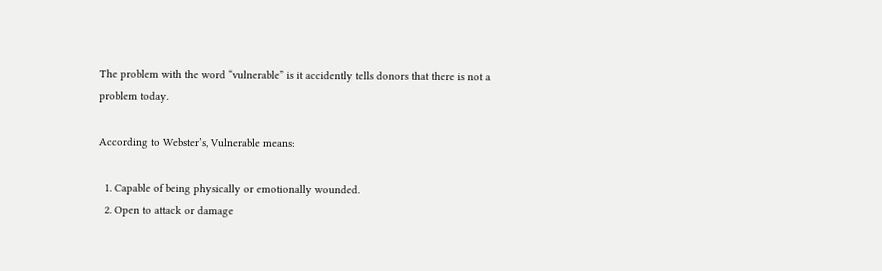The problem with the word “vulnerable” is it accidently tells donors that there is not a problem today.

According to Webster’s, Vulnerable means:

  1. Capable of being physically or emotionally wounded.
  2. Open to attack or damage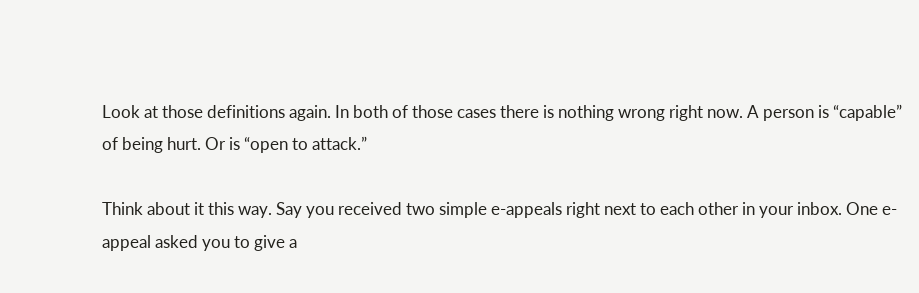Look at those definitions again. In both of those cases there is nothing wrong right now. A person is “capable” of being hurt. Or is “open to attack.”

Think about it this way. Say you received two simple e-appeals right next to each other in your inbox. One e-appeal asked you to give a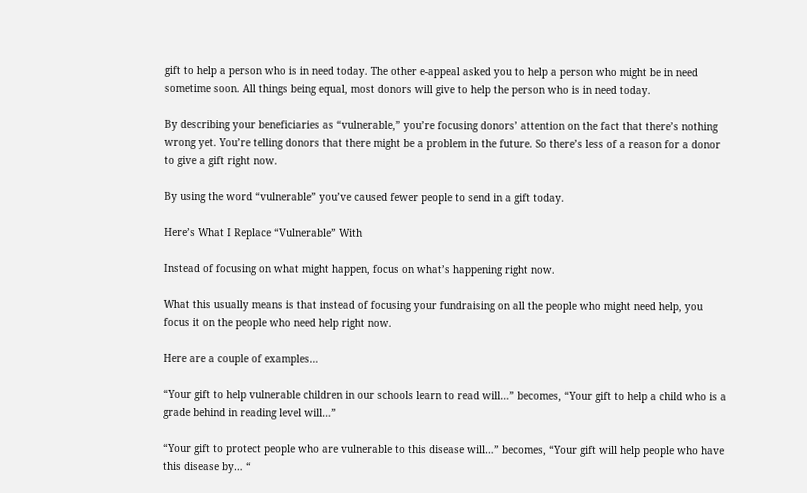gift to help a person who is in need today. The other e-appeal asked you to help a person who might be in need sometime soon. All things being equal, most donors will give to help the person who is in need today.

By describing your beneficiaries as “vulnerable,” you’re focusing donors’ attention on the fact that there’s nothing wrong yet. You’re telling donors that there might be a problem in the future. So there’s less of a reason for a donor to give a gift right now.

By using the word “vulnerable” you’ve caused fewer people to send in a gift today.

Here’s What I Replace “Vulnerable” With

Instead of focusing on what might happen, focus on what’s happening right now.

What this usually means is that instead of focusing your fundraising on all the people who might need help, you focus it on the people who need help right now.

Here are a couple of examples…

“Your gift to help vulnerable children in our schools learn to read will…” becomes, “Your gift to help a child who is a grade behind in reading level will…”

“Your gift to protect people who are vulnerable to this disease will…” becomes, “Your gift will help people who have this disease by… “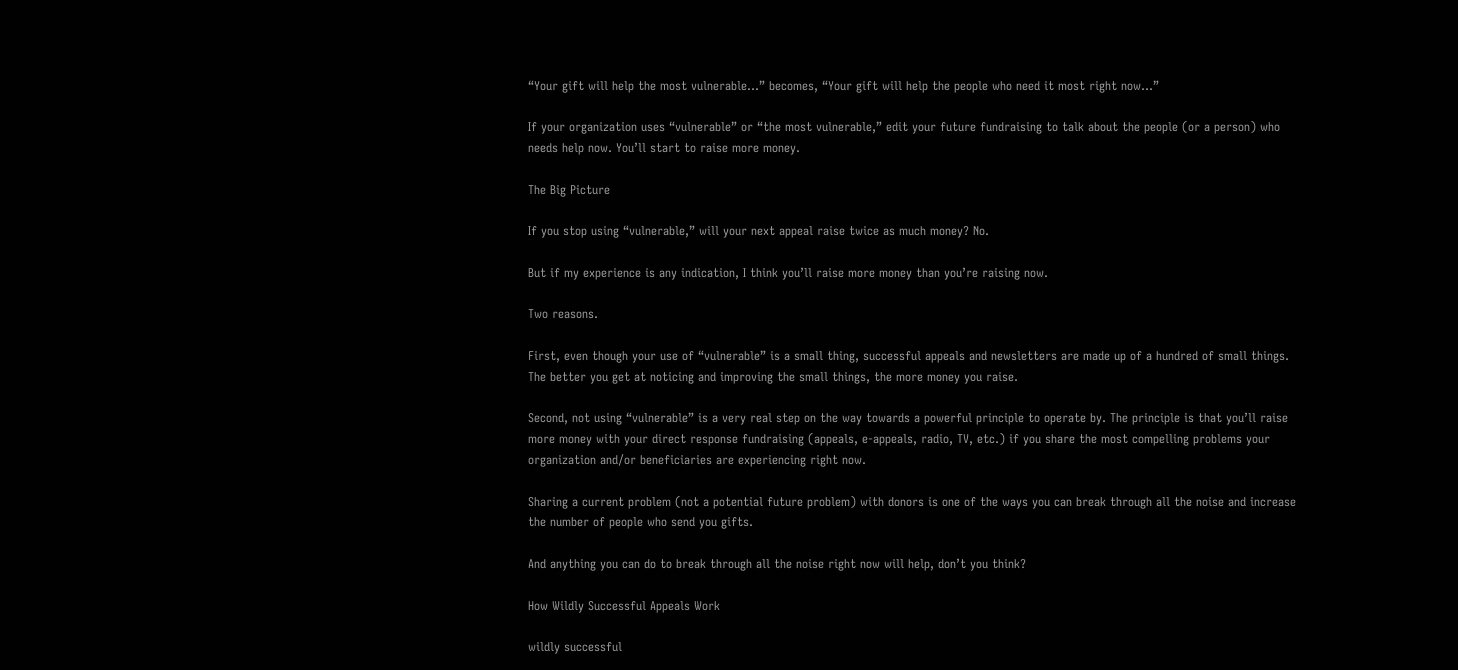“Your gift will help the most vulnerable…” becomes, “Your gift will help the people who need it most right now…”

If your organization uses “vulnerable” or “the most vulnerable,” edit your future fundraising to talk about the people (or a person) who needs help now. You’ll start to raise more money.

The Big Picture

If you stop using “vulnerable,” will your next appeal raise twice as much money? No.

But if my experience is any indication, I think you’ll raise more money than you’re raising now.

Two reasons.

First, even though your use of “vulnerable” is a small thing, successful appeals and newsletters are made up of a hundred of small things. The better you get at noticing and improving the small things, the more money you raise.

Second, not using “vulnerable” is a very real step on the way towards a powerful principle to operate by. The principle is that you’ll raise more money with your direct response fundraising (appeals, e-appeals, radio, TV, etc.) if you share the most compelling problems your organization and/or beneficiaries are experiencing right now.

Sharing a current problem (not a potential future problem) with donors is one of the ways you can break through all the noise and increase the number of people who send you gifts.

And anything you can do to break through all the noise right now will help, don’t you think?

How Wildly Successful Appeals Work

wildly successful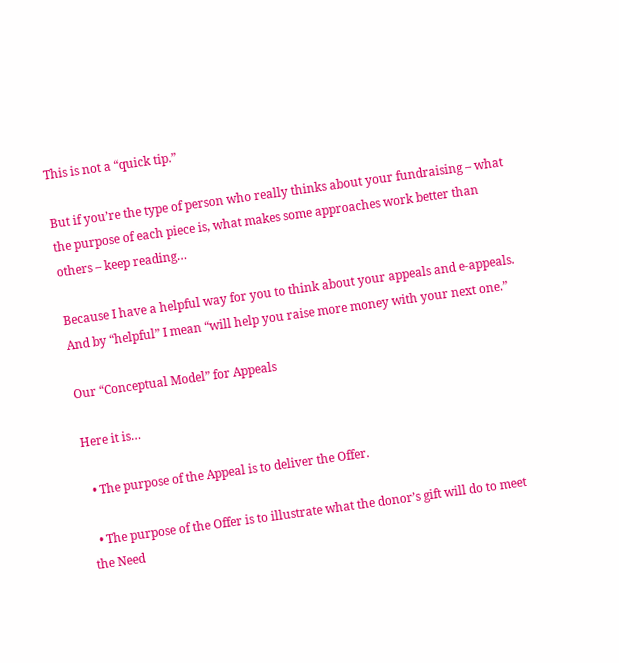This is not a “quick tip.”

But if you’re the type of person who really thinks about your fundraising – what the purpose of each piece is, what makes some approaches work better than others – keep reading…

Because I have a helpful way for you to think about your appeals and e-appeals. And by “helpful” I mean “will help you raise more money with your next one.”

Our “Conceptual Model” for Appeals

Here it is…

  • The purpose of the Appeal is to deliver the Offer.

  • The purpose of the Offer is to illustrate what the donor’s gift will do to meet the Need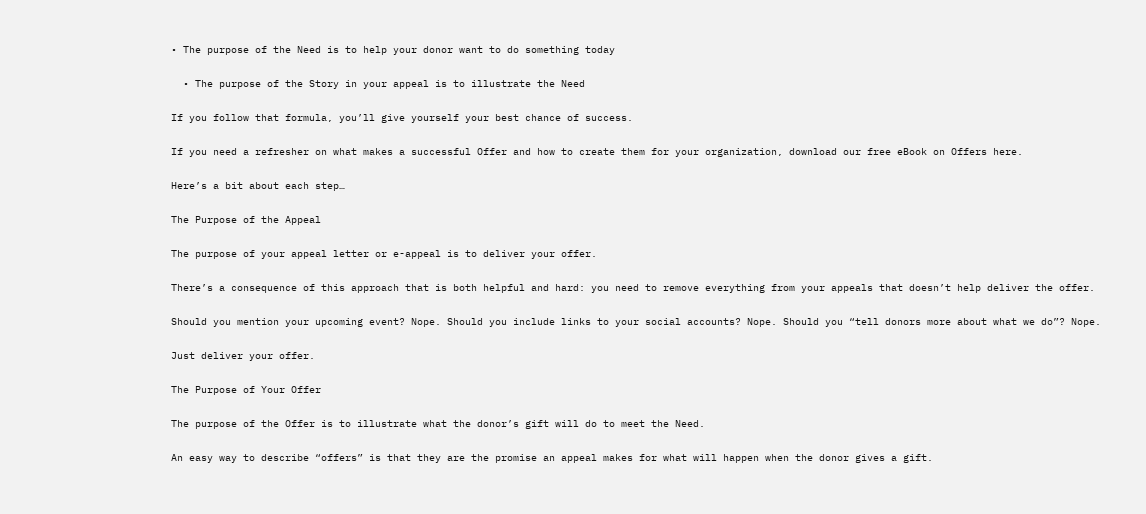• The purpose of the Need is to help your donor want to do something today

  • The purpose of the Story in your appeal is to illustrate the Need

If you follow that formula, you’ll give yourself your best chance of success.

If you need a refresher on what makes a successful Offer and how to create them for your organization, download our free eBook on Offers here.

Here’s a bit about each step…

The Purpose of the Appeal

The purpose of your appeal letter or e-appeal is to deliver your offer.

There’s a consequence of this approach that is both helpful and hard: you need to remove everything from your appeals that doesn’t help deliver the offer.

Should you mention your upcoming event? Nope. Should you include links to your social accounts? Nope. Should you “tell donors more about what we do”? Nope.

Just deliver your offer.

The Purpose of Your Offer

The purpose of the Offer is to illustrate what the donor’s gift will do to meet the Need.

An easy way to describe “offers” is that they are the promise an appeal makes for what will happen when the donor gives a gift.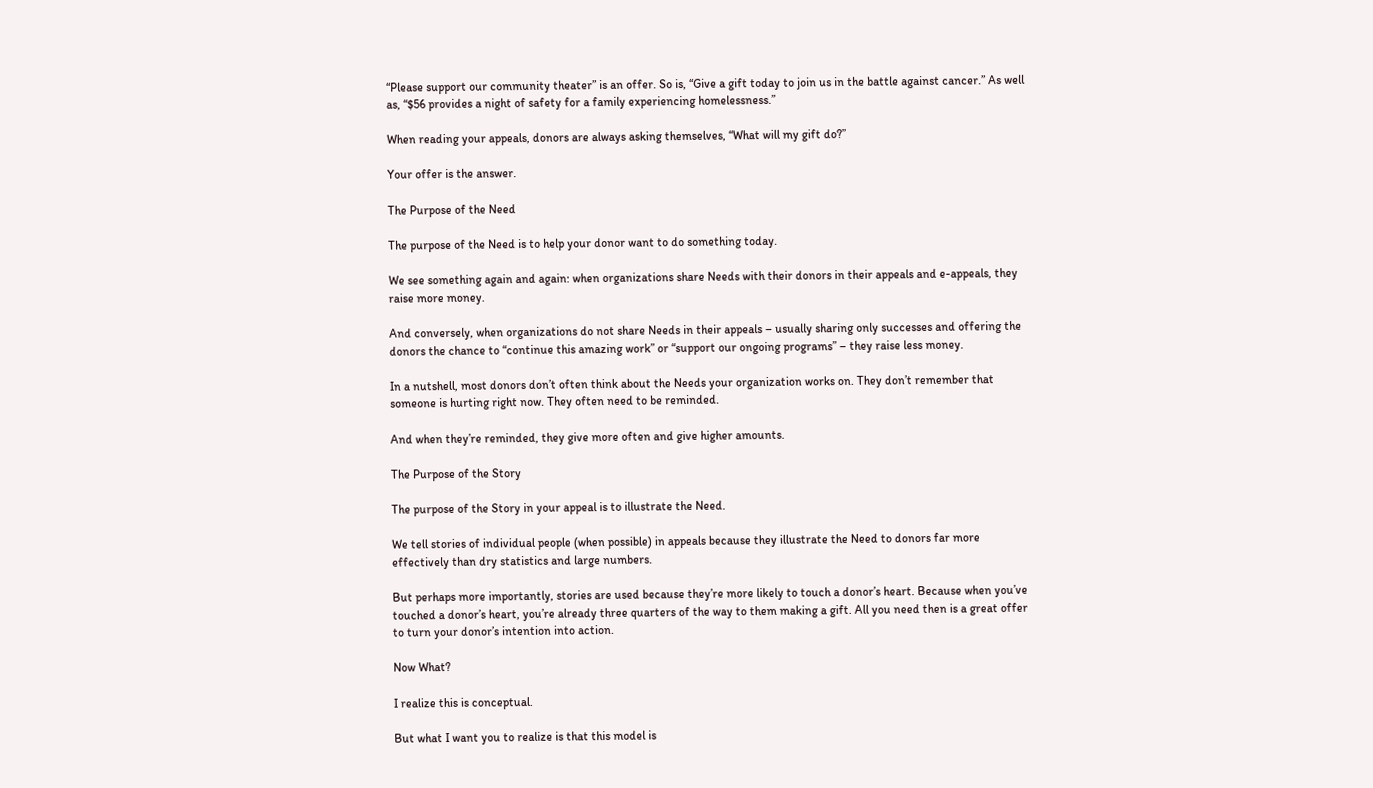“Please support our community theater” is an offer. So is, “Give a gift today to join us in the battle against cancer.” As well as, “$56 provides a night of safety for a family experiencing homelessness.”

When reading your appeals, donors are always asking themselves, “What will my gift do?”

Your offer is the answer.

The Purpose of the Need

The purpose of the Need is to help your donor want to do something today.

We see something again and again: when organizations share Needs with their donors in their appeals and e-appeals, they raise more money.

And conversely, when organizations do not share Needs in their appeals – usually sharing only successes and offering the donors the chance to “continue this amazing work” or “support our ongoing programs” – they raise less money.

In a nutshell, most donors don’t often think about the Needs your organization works on. They don’t remember that someone is hurting right now. They often need to be reminded.

And when they’re reminded, they give more often and give higher amounts.

The Purpose of the Story

The purpose of the Story in your appeal is to illustrate the Need.

We tell stories of individual people (when possible) in appeals because they illustrate the Need to donors far more effectively than dry statistics and large numbers.

But perhaps more importantly, stories are used because they’re more likely to touch a donor’s heart. Because when you’ve touched a donor’s heart, you’re already three quarters of the way to them making a gift. All you need then is a great offer to turn your donor’s intention into action.

Now What?

I realize this is conceptual.

But what I want you to realize is that this model is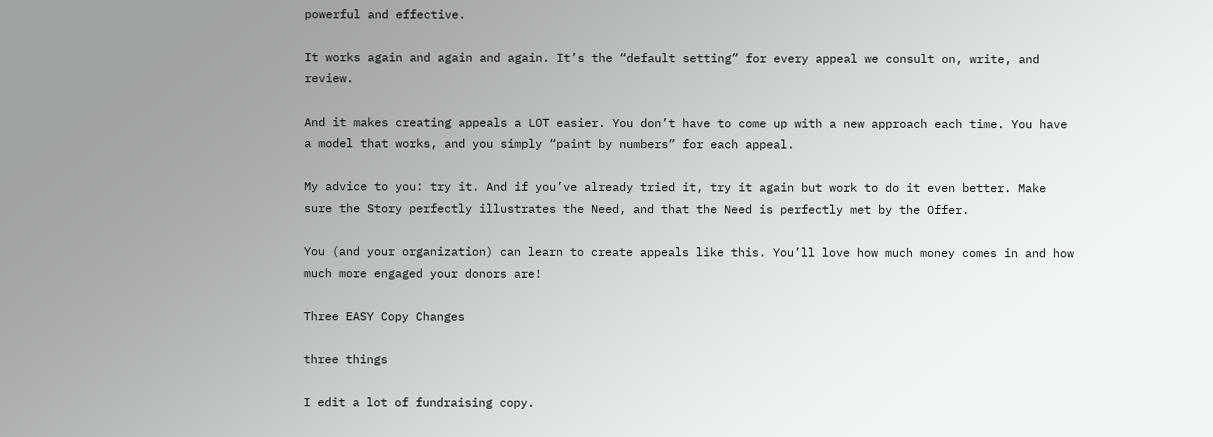powerful and effective.

It works again and again and again. It’s the “default setting” for every appeal we consult on, write, and review.

And it makes creating appeals a LOT easier. You don’t have to come up with a new approach each time. You have a model that works, and you simply “paint by numbers” for each appeal.

My advice to you: try it. And if you’ve already tried it, try it again but work to do it even better. Make sure the Story perfectly illustrates the Need, and that the Need is perfectly met by the Offer.

You (and your organization) can learn to create appeals like this. You’ll love how much money comes in and how much more engaged your donors are!

Three EASY Copy Changes

three things

I edit a lot of fundraising copy.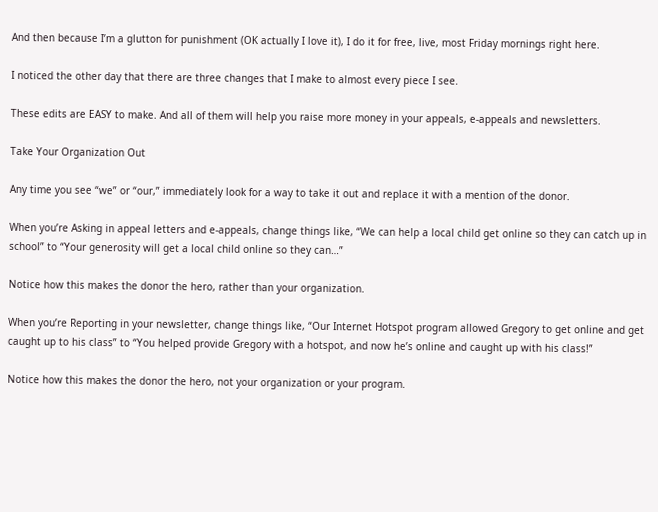And then because I’m a glutton for punishment (OK actually I love it), I do it for free, live, most Friday mornings right here.

I noticed the other day that there are three changes that I make to almost every piece I see.

These edits are EASY to make. And all of them will help you raise more money in your appeals, e-appeals and newsletters.

Take Your Organization Out

Any time you see “we” or “our,” immediately look for a way to take it out and replace it with a mention of the donor.

When you’re Asking in appeal letters and e-appeals, change things like, “We can help a local child get online so they can catch up in school” to “Your generosity will get a local child online so they can…”

Notice how this makes the donor the hero, rather than your organization.

When you’re Reporting in your newsletter, change things like, “Our Internet Hotspot program allowed Gregory to get online and get caught up to his class” to “You helped provide Gregory with a hotspot, and now he’s online and caught up with his class!”

Notice how this makes the donor the hero, not your organization or your program.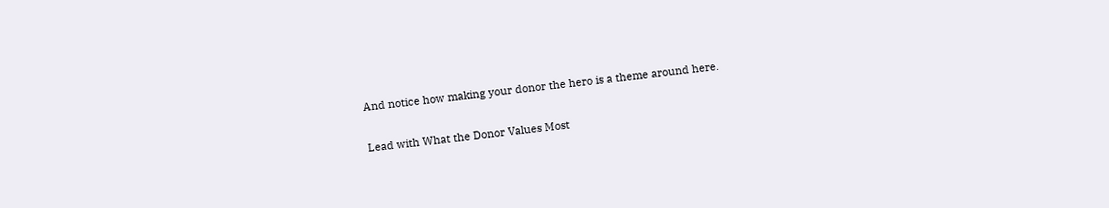And notice how making your donor the hero is a theme around here.

Lead with What the Donor Values Most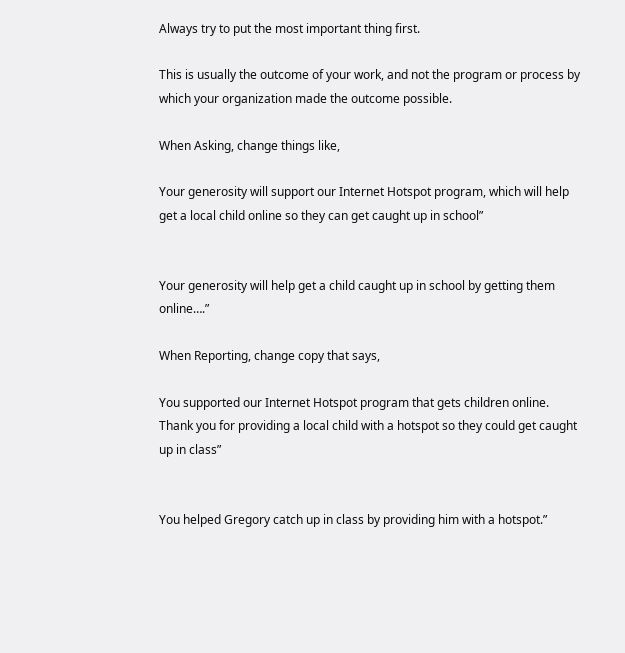Always try to put the most important thing first.

This is usually the outcome of your work, and not the program or process by which your organization made the outcome possible.

When Asking, change things like,

Your generosity will support our Internet Hotspot program, which will help get a local child online so they can get caught up in school”


Your generosity will help get a child caught up in school by getting them online….”

When Reporting, change copy that says,

You supported our Internet Hotspot program that gets children online. Thank you for providing a local child with a hotspot so they could get caught up in class”


You helped Gregory catch up in class by providing him with a hotspot.”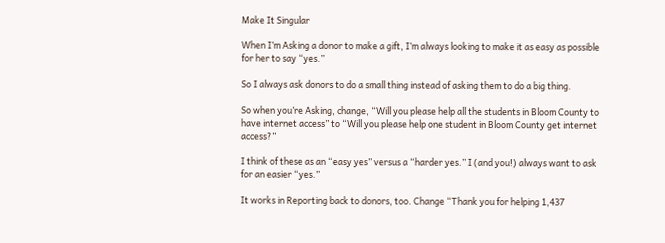Make It Singular

When I’m Asking a donor to make a gift, I’m always looking to make it as easy as possible for her to say “yes.”

So I always ask donors to do a small thing instead of asking them to do a big thing.

So when you’re Asking, change, “Will you please help all the students in Bloom County to have internet access” to “Will you please help one student in Bloom County get internet access?”

I think of these as an “easy yes” versus a “harder yes.” I (and you!) always want to ask for an easier “yes.”

It works in Reporting back to donors, too. Change “Thank you for helping 1,437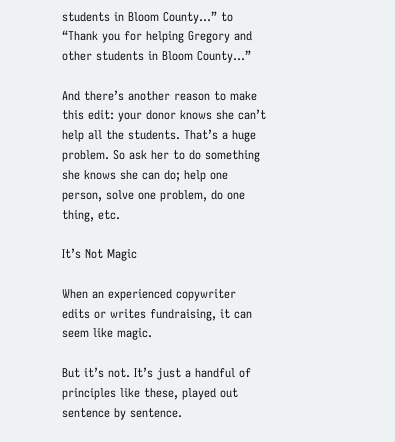students in Bloom County…” to “Thank you for helping Gregory and other students in Bloom County…”

And there’s another reason to make this edit: your donor knows she can’t help all the students. That’s a huge problem. So ask her to do something she knows she can do; help one person, solve one problem, do one thing, etc.

It’s Not Magic

When an experienced copywriter edits or writes fundraising, it can seem like magic.

But it’s not. It’s just a handful of principles like these, played out sentence by sentence.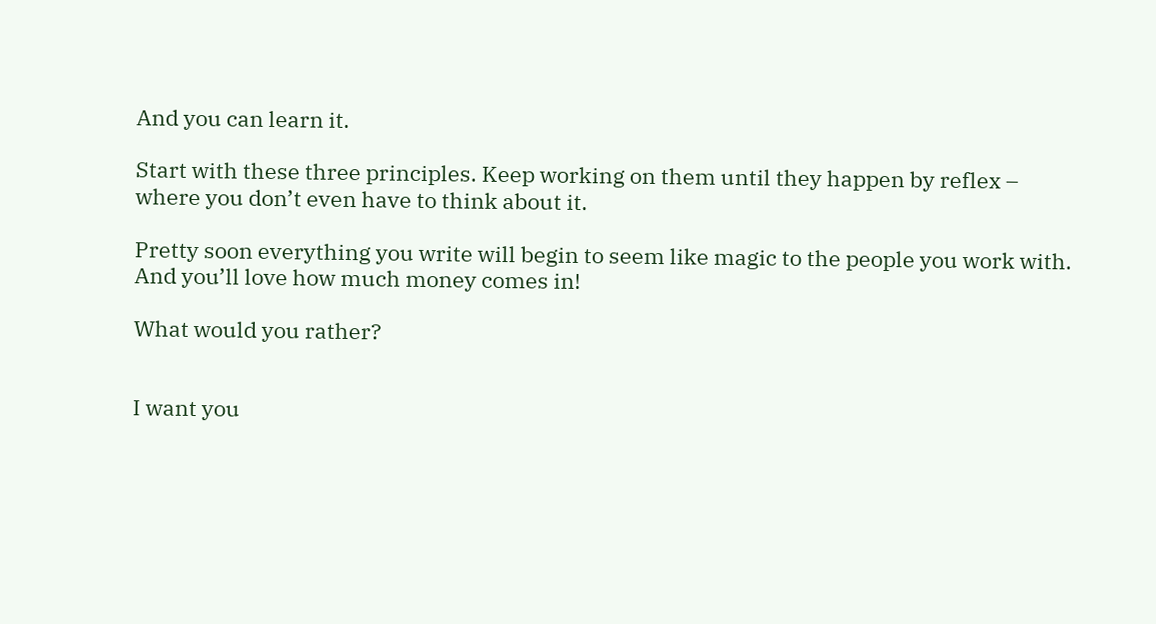And you can learn it.

Start with these three principles. Keep working on them until they happen by reflex – where you don’t even have to think about it.

Pretty soon everything you write will begin to seem like magic to the people you work with. And you’ll love how much money comes in!

What would you rather?


I want you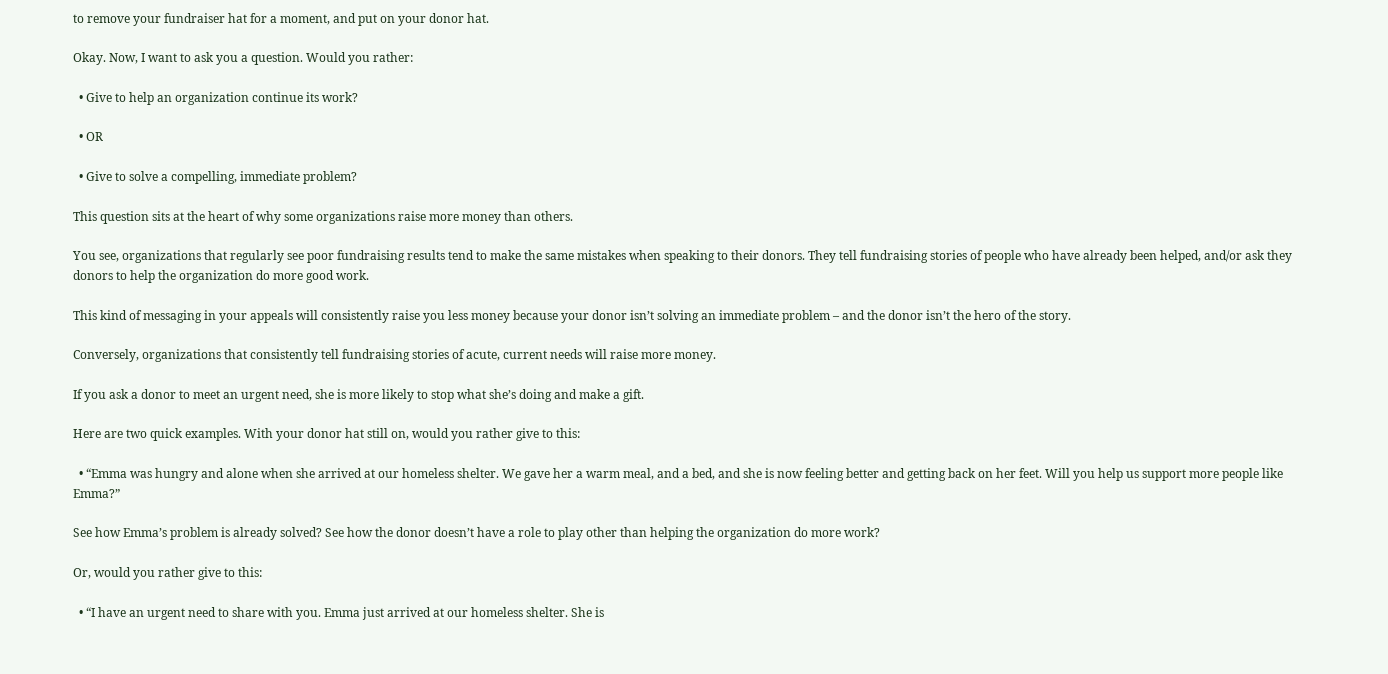to remove your fundraiser hat for a moment, and put on your donor hat.

Okay. Now, I want to ask you a question. Would you rather:

  • Give to help an organization continue its work?

  • OR

  • Give to solve a compelling, immediate problem?

This question sits at the heart of why some organizations raise more money than others.

You see, organizations that regularly see poor fundraising results tend to make the same mistakes when speaking to their donors. They tell fundraising stories of people who have already been helped, and/or ask they donors to help the organization do more good work.

This kind of messaging in your appeals will consistently raise you less money because your donor isn’t solving an immediate problem – and the donor isn’t the hero of the story.

Conversely, organizations that consistently tell fundraising stories of acute, current needs will raise more money.

If you ask a donor to meet an urgent need, she is more likely to stop what she’s doing and make a gift.

Here are two quick examples. With your donor hat still on, would you rather give to this:

  • “Emma was hungry and alone when she arrived at our homeless shelter. We gave her a warm meal, and a bed, and she is now feeling better and getting back on her feet. Will you help us support more people like Emma?”

See how Emma’s problem is already solved? See how the donor doesn’t have a role to play other than helping the organization do more work?

Or, would you rather give to this:

  • “I have an urgent need to share with you. Emma just arrived at our homeless shelter. She is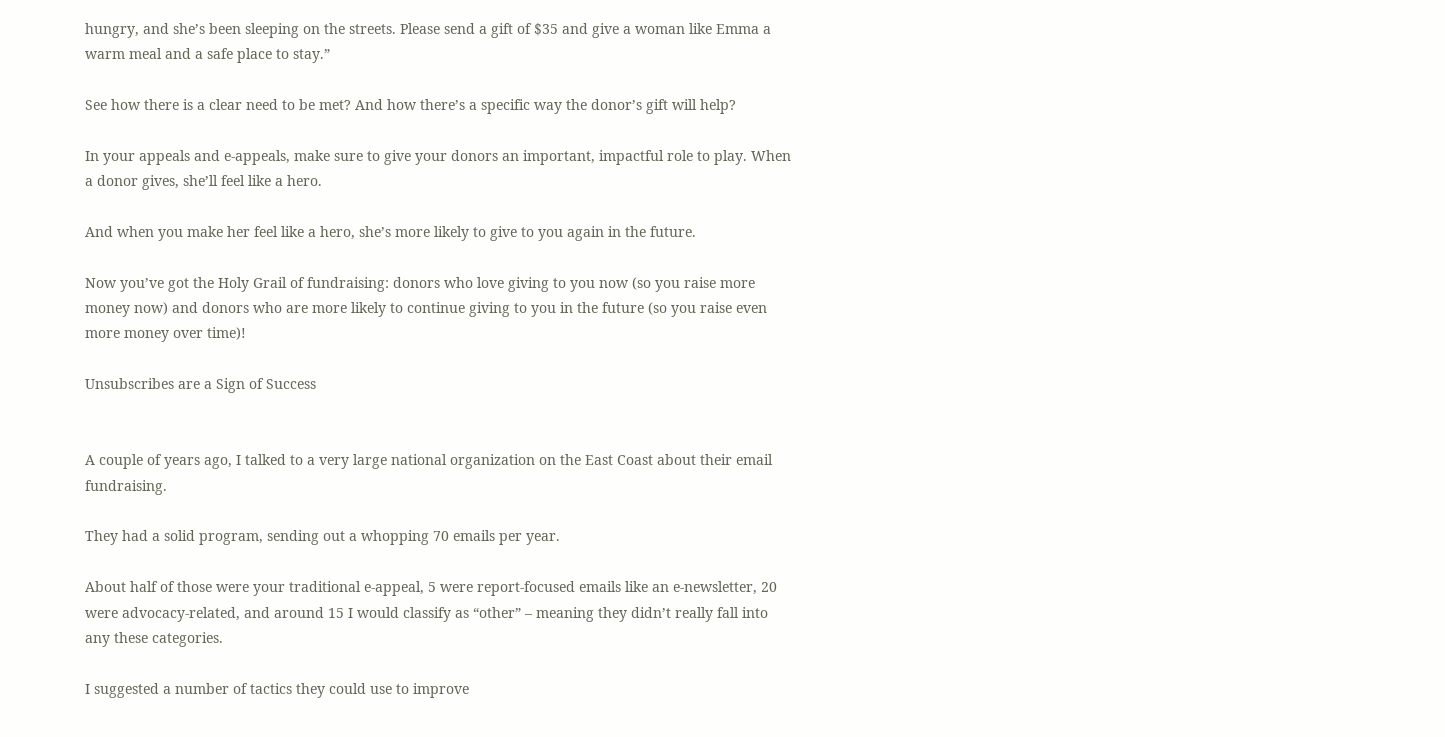hungry, and she’s been sleeping on the streets. Please send a gift of $35 and give a woman like Emma a warm meal and a safe place to stay.”

See how there is a clear need to be met? And how there’s a specific way the donor’s gift will help?

In your appeals and e-appeals, make sure to give your donors an important, impactful role to play. When a donor gives, she’ll feel like a hero.

And when you make her feel like a hero, she’s more likely to give to you again in the future.

Now you’ve got the Holy Grail of fundraising: donors who love giving to you now (so you raise more money now) and donors who are more likely to continue giving to you in the future (so you raise even more money over time)!

Unsubscribes are a Sign of Success


A couple of years ago, I talked to a very large national organization on the East Coast about their email fundraising.

They had a solid program, sending out a whopping 70 emails per year.

About half of those were your traditional e-appeal, 5 were report-focused emails like an e-newsletter, 20 were advocacy-related, and around 15 I would classify as “other” – meaning they didn’t really fall into any these categories.

I suggested a number of tactics they could use to improve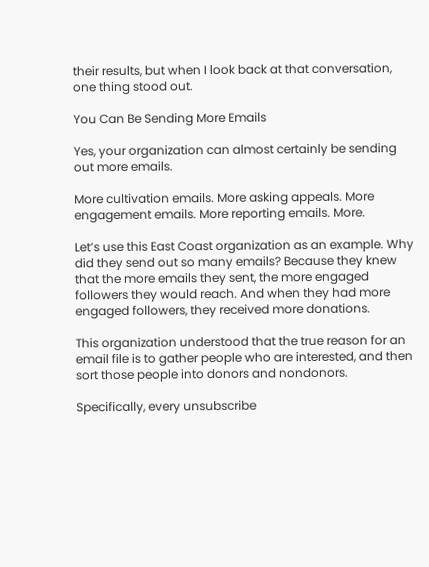their results, but when I look back at that conversation, one thing stood out.

You Can Be Sending More Emails

Yes, your organization can almost certainly be sending out more emails.

More cultivation emails. More asking appeals. More engagement emails. More reporting emails. More.

Let’s use this East Coast organization as an example. Why did they send out so many emails? Because they knew that the more emails they sent, the more engaged followers they would reach. And when they had more engaged followers, they received more donations.

This organization understood that the true reason for an email file is to gather people who are interested, and then sort those people into donors and nondonors.

Specifically, every unsubscribe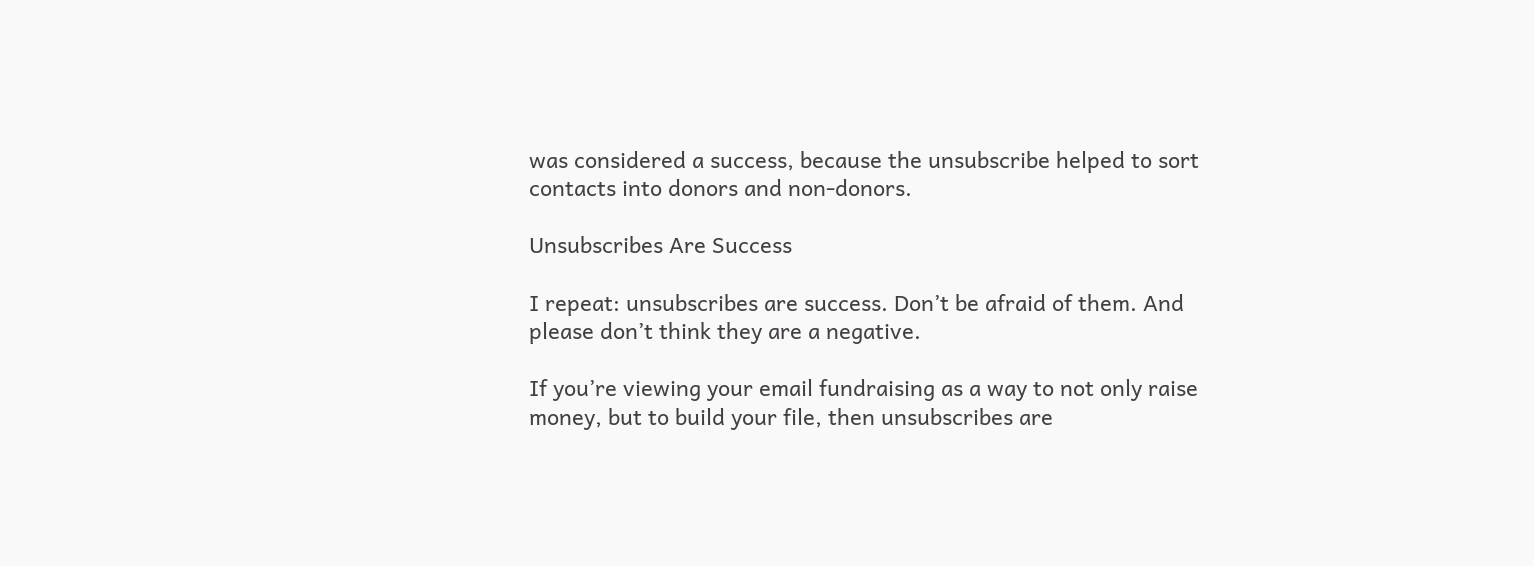was considered a success, because the unsubscribe helped to sort contacts into donors and non-donors.

Unsubscribes Are Success

I repeat: unsubscribes are success. Don’t be afraid of them. And please don’t think they are a negative.

If you’re viewing your email fundraising as a way to not only raise money, but to build your file, then unsubscribes are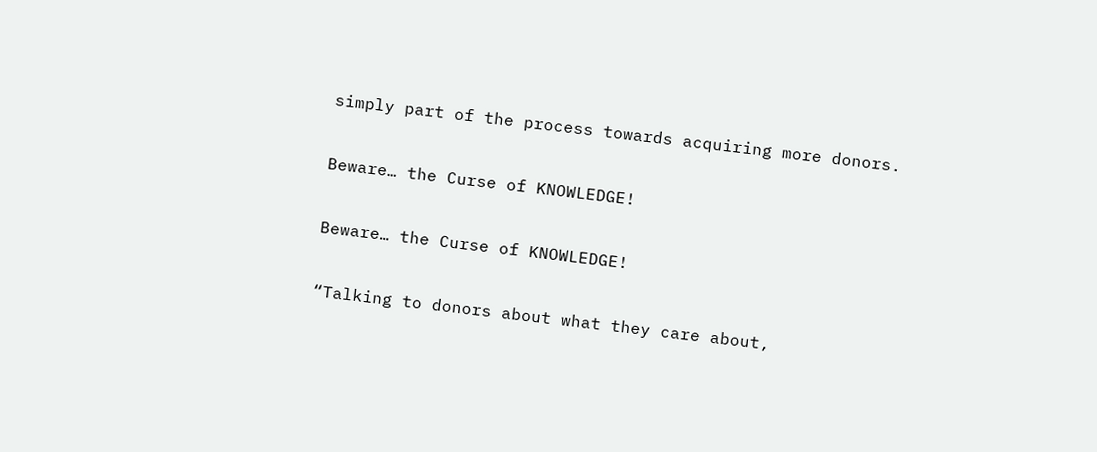simply part of the process towards acquiring more donors.

Beware… the Curse of KNOWLEDGE!

Beware… the Curse of KNOWLEDGE!

“Talking to donors about what they care about,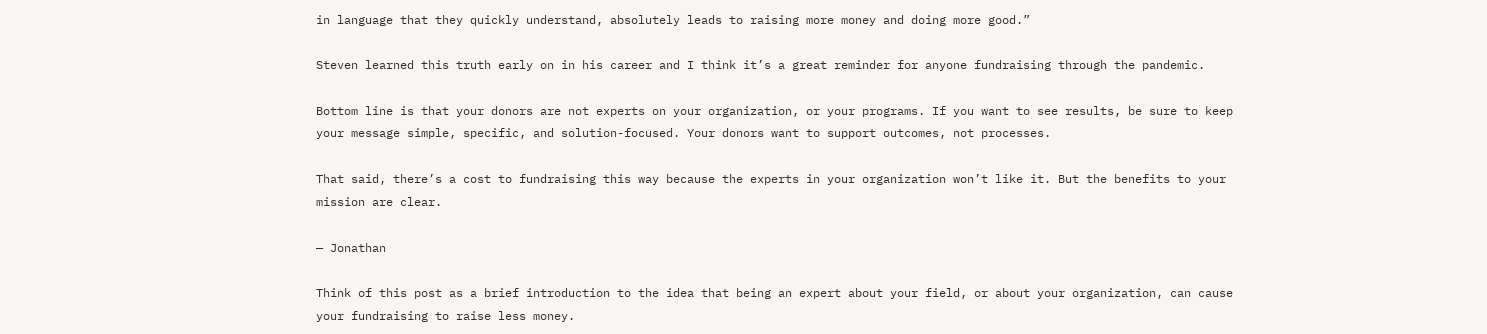in language that they quickly understand, absolutely leads to raising more money and doing more good.”

Steven learned this truth early on in his career and I think it’s a great reminder for anyone fundraising through the pandemic.

Bottom line is that your donors are not experts on your organization, or your programs. If you want to see results, be sure to keep your message simple, specific, and solution-focused. Your donors want to support outcomes, not processes.

That said, there’s a cost to fundraising this way because the experts in your organization won’t like it. But the benefits to your mission are clear.

— Jonathan

Think of this post as a brief introduction to the idea that being an expert about your field, or about your organization, can cause your fundraising to raise less money.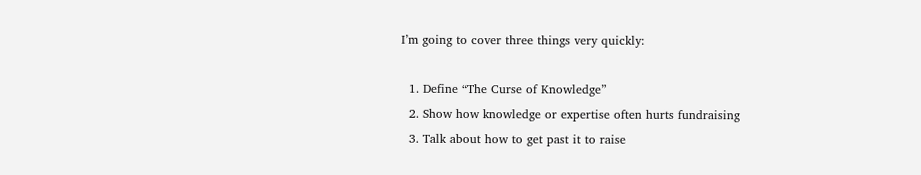I’m going to cover three things very quickly:

  1. Define “The Curse of Knowledge”
  2. Show how knowledge or expertise often hurts fundraising
  3. Talk about how to get past it to raise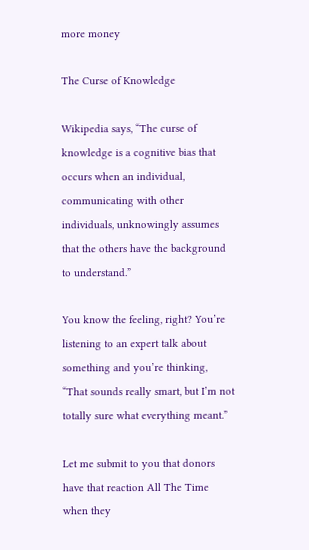more money

The Curse of Knowledge

Wikipedia says, “The curse of knowledge is a cognitive bias that occurs when an individual, communicating with other individuals, unknowingly assumes that the others have the background to understand.”

You know the feeling, right? You’re listening to an expert talk about something and you’re thinking, “That sounds really smart, but I’m not totally sure what everything meant.”

Let me submit to you that donors have that reaction All The Time when they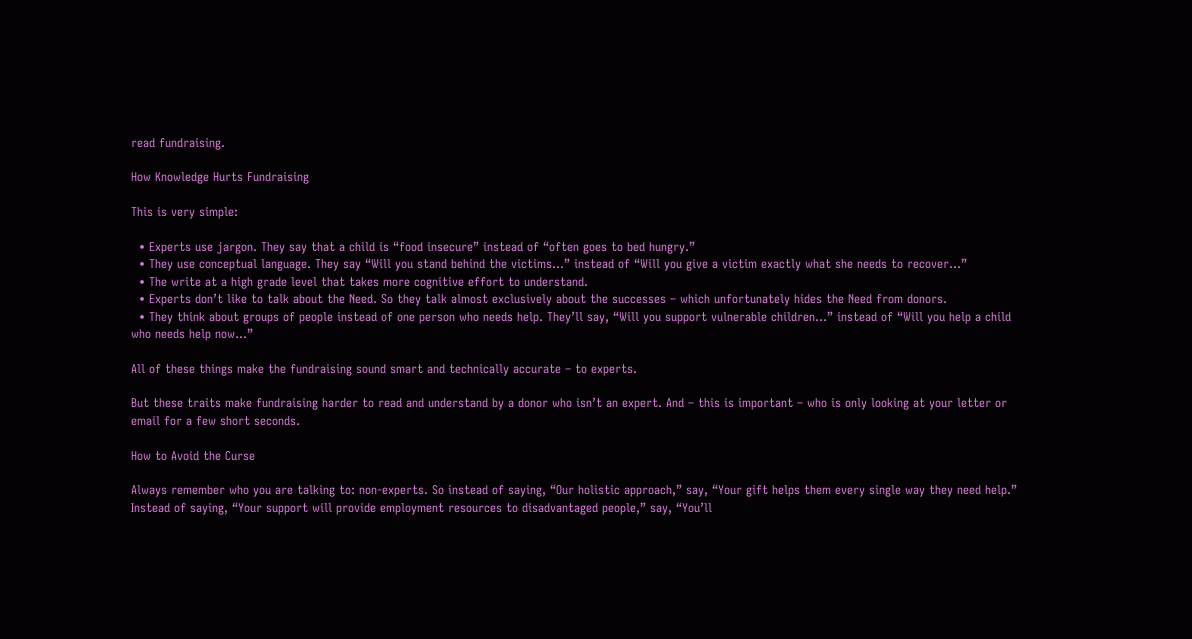read fundraising.

How Knowledge Hurts Fundraising

This is very simple:

  • Experts use jargon. They say that a child is “food insecure” instead of “often goes to bed hungry.”
  • They use conceptual language. They say “Will you stand behind the victims…” instead of “Will you give a victim exactly what she needs to recover…”
  • The write at a high grade level that takes more cognitive effort to understand.
  • Experts don’t like to talk about the Need. So they talk almost exclusively about the successes – which unfortunately hides the Need from donors.
  • They think about groups of people instead of one person who needs help. They’ll say, “Will you support vulnerable children…” instead of “Will you help a child who needs help now…”

All of these things make the fundraising sound smart and technically accurate – to experts.

But these traits make fundraising harder to read and understand by a donor who isn’t an expert. And – this is important – who is only looking at your letter or email for a few short seconds.

How to Avoid the Curse

Always remember who you are talking to: non-experts. So instead of saying, “Our holistic approach,” say, “Your gift helps them every single way they need help.” Instead of saying, “Your support will provide employment resources to disadvantaged people,” say, “You’ll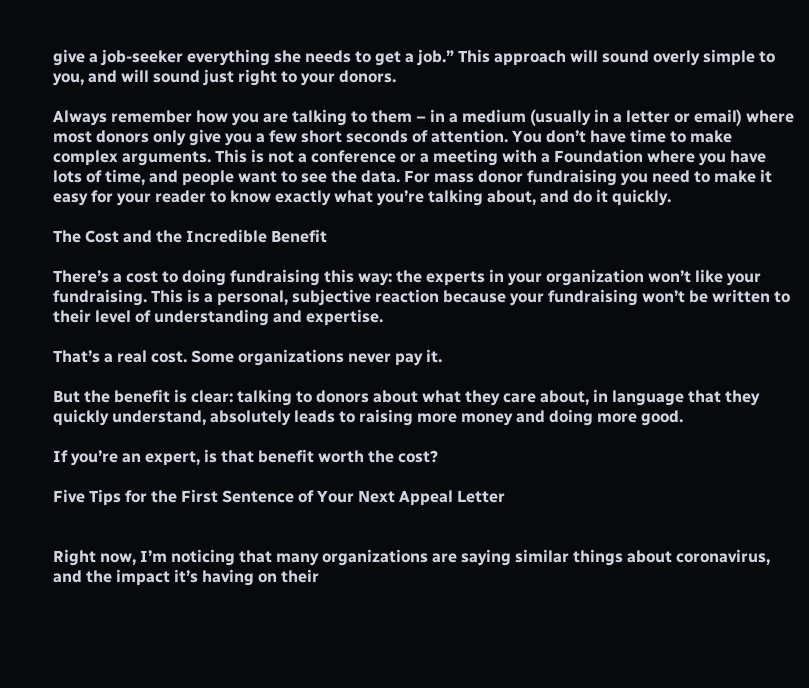give a job-seeker everything she needs to get a job.” This approach will sound overly simple to you, and will sound just right to your donors.

Always remember how you are talking to them – in a medium (usually in a letter or email) where most donors only give you a few short seconds of attention. You don’t have time to make complex arguments. This is not a conference or a meeting with a Foundation where you have lots of time, and people want to see the data. For mass donor fundraising you need to make it easy for your reader to know exactly what you’re talking about, and do it quickly.

The Cost and the Incredible Benefit

There’s a cost to doing fundraising this way: the experts in your organization won’t like your fundraising. This is a personal, subjective reaction because your fundraising won’t be written to their level of understanding and expertise.

That’s a real cost. Some organizations never pay it.

But the benefit is clear: talking to donors about what they care about, in language that they quickly understand, absolutely leads to raising more money and doing more good.

If you’re an expert, is that benefit worth the cost?

Five Tips for the First Sentence of Your Next Appeal Letter


Right now, I’m noticing that many organizations are saying similar things about coronavirus, and the impact it’s having on their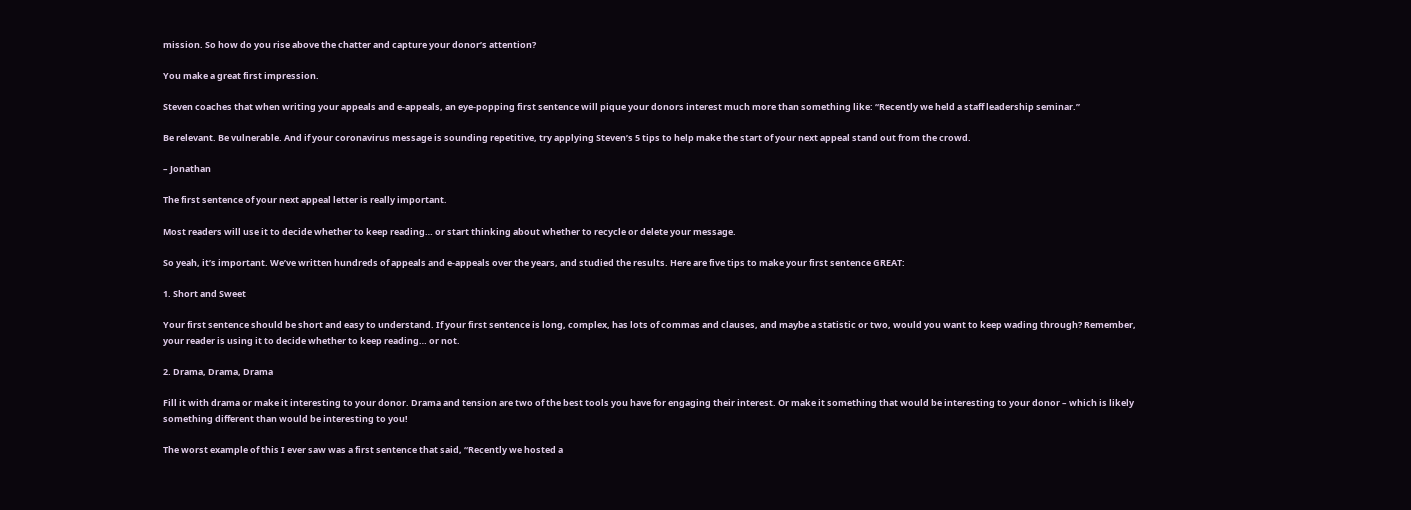mission. So how do you rise above the chatter and capture your donor’s attention?

You make a great first impression.

Steven coaches that when writing your appeals and e-appeals, an eye-popping first sentence will pique your donors interest much more than something like: “Recently we held a staff leadership seminar.”

Be relevant. Be vulnerable. And if your coronavirus message is sounding repetitive, try applying Steven’s 5 tips to help make the start of your next appeal stand out from the crowd.

– Jonathan

The first sentence of your next appeal letter is really important.

Most readers will use it to decide whether to keep reading… or start thinking about whether to recycle or delete your message.

So yeah, it’s important. We’ve written hundreds of appeals and e-appeals over the years, and studied the results. Here are five tips to make your first sentence GREAT:

1. Short and Sweet

Your first sentence should be short and easy to understand. If your first sentence is long, complex, has lots of commas and clauses, and maybe a statistic or two, would you want to keep wading through? Remember, your reader is using it to decide whether to keep reading… or not.

2. Drama, Drama, Drama

Fill it with drama or make it interesting to your donor. Drama and tension are two of the best tools you have for engaging their interest. Or make it something that would be interesting to your donor – which is likely something different than would be interesting to you!

The worst example of this I ever saw was a first sentence that said, “Recently we hosted a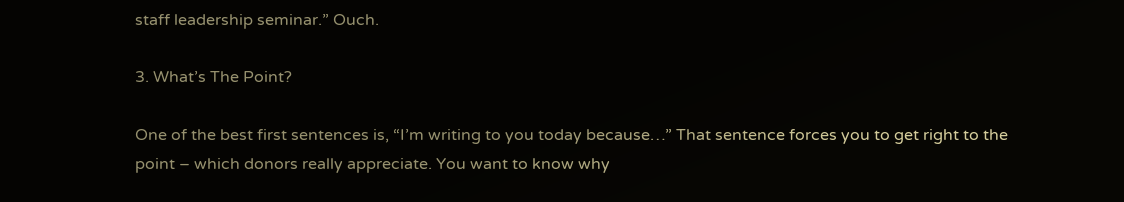staff leadership seminar.” Ouch.

3. What’s The Point?

One of the best first sentences is, “I’m writing to you today because…” That sentence forces you to get right to the point – which donors really appreciate. You want to know why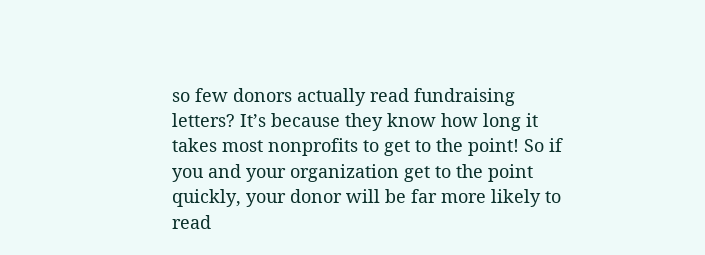so few donors actually read fundraising letters? It’s because they know how long it takes most nonprofits to get to the point! So if you and your organization get to the point quickly, your donor will be far more likely to read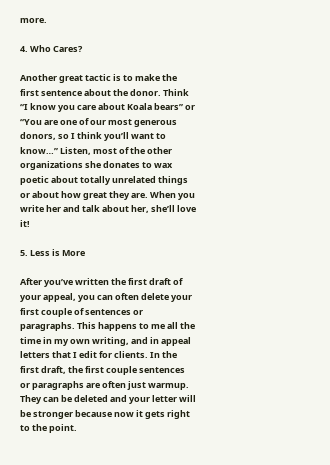more.

4. Who Cares?

Another great tactic is to make the first sentence about the donor. Think “I know you care about Koala bears” or “You are one of our most generous donors, so I think you’ll want to know…” Listen, most of the other organizations she donates to wax poetic about totally unrelated things or about how great they are. When you write her and talk about her, she’ll love it!

5. Less is More

After you’ve written the first draft of your appeal, you can often delete your first couple of sentences or paragraphs. This happens to me all the time in my own writing, and in appeal letters that I edit for clients. In the first draft, the first couple sentences or paragraphs are often just warmup. They can be deleted and your letter will be stronger because now it gets right to the point.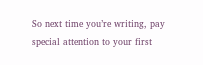So next time you’re writing, pay special attention to your first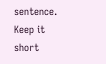sentence. Keep it short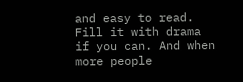and easy to read. Fill it with drama if you can. And when more people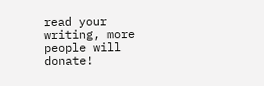read your writing, more people will donate!